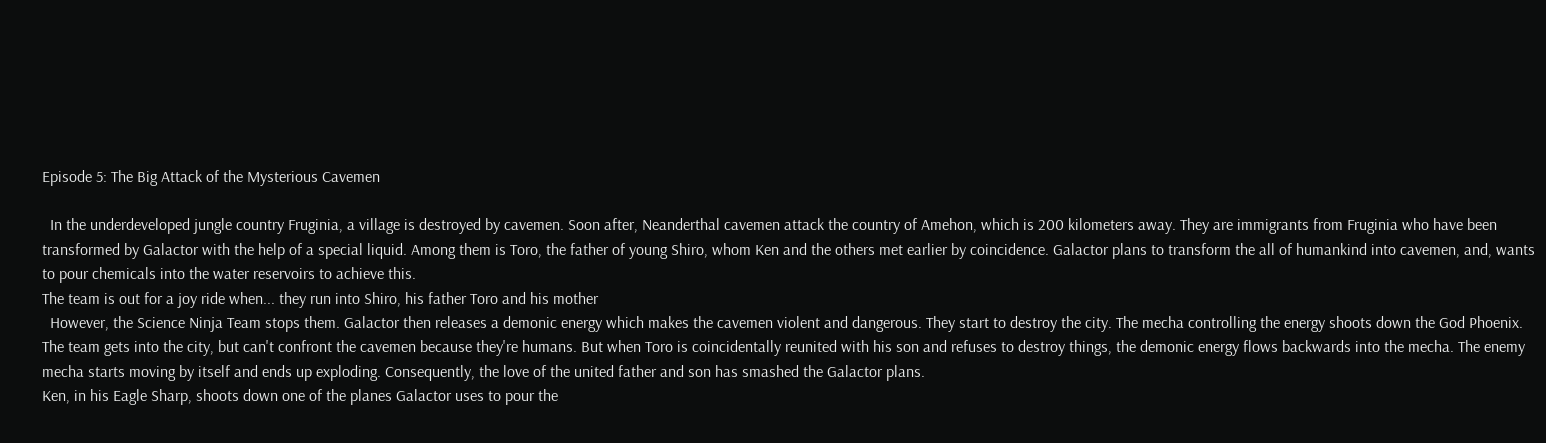Episode 5: The Big Attack of the Mysterious Cavemen

  In the underdeveloped jungle country Fruginia, a village is destroyed by cavemen. Soon after, Neanderthal cavemen attack the country of Amehon, which is 200 kilometers away. They are immigrants from Fruginia who have been transformed by Galactor with the help of a special liquid. Among them is Toro, the father of young Shiro, whom Ken and the others met earlier by coincidence. Galactor plans to transform the all of humankind into cavemen, and, wants to pour chemicals into the water reservoirs to achieve this.
The team is out for a joy ride when... they run into Shiro, his father Toro and his mother
  However, the Science Ninja Team stops them. Galactor then releases a demonic energy which makes the cavemen violent and dangerous. They start to destroy the city. The mecha controlling the energy shoots down the God Phoenix. The team gets into the city, but can't confront the cavemen because they're humans. But when Toro is coincidentally reunited with his son and refuses to destroy things, the demonic energy flows backwards into the mecha. The enemy mecha starts moving by itself and ends up exploding. Consequently, the love of the united father and son has smashed the Galactor plans.
Ken, in his Eagle Sharp, shoots down one of the planes Galactor uses to pour the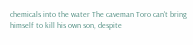chemicals into the water The caveman Toro can't bring himself to kill his own son, despite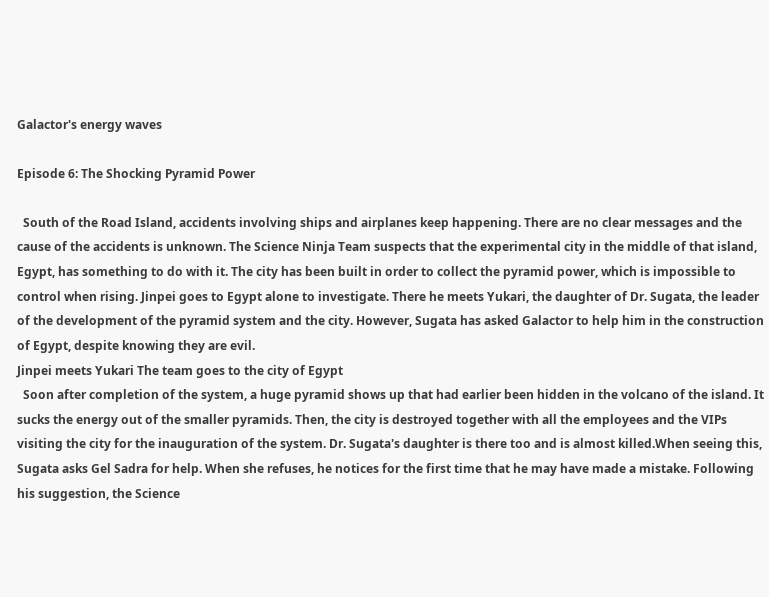Galactor's energy waves

Episode 6: The Shocking Pyramid Power

  South of the Road Island, accidents involving ships and airplanes keep happening. There are no clear messages and the cause of the accidents is unknown. The Science Ninja Team suspects that the experimental city in the middle of that island, Egypt, has something to do with it. The city has been built in order to collect the pyramid power, which is impossible to control when rising. Jinpei goes to Egypt alone to investigate. There he meets Yukari, the daughter of Dr. Sugata, the leader of the development of the pyramid system and the city. However, Sugata has asked Galactor to help him in the construction of Egypt, despite knowing they are evil.
Jinpei meets Yukari The team goes to the city of Egypt
  Soon after completion of the system, a huge pyramid shows up that had earlier been hidden in the volcano of the island. It sucks the energy out of the smaller pyramids. Then, the city is destroyed together with all the employees and the VIPs visiting the city for the inauguration of the system. Dr. Sugata's daughter is there too and is almost killed.When seeing this, Sugata asks Gel Sadra for help. When she refuses, he notices for the first time that he may have made a mistake. Following his suggestion, the Science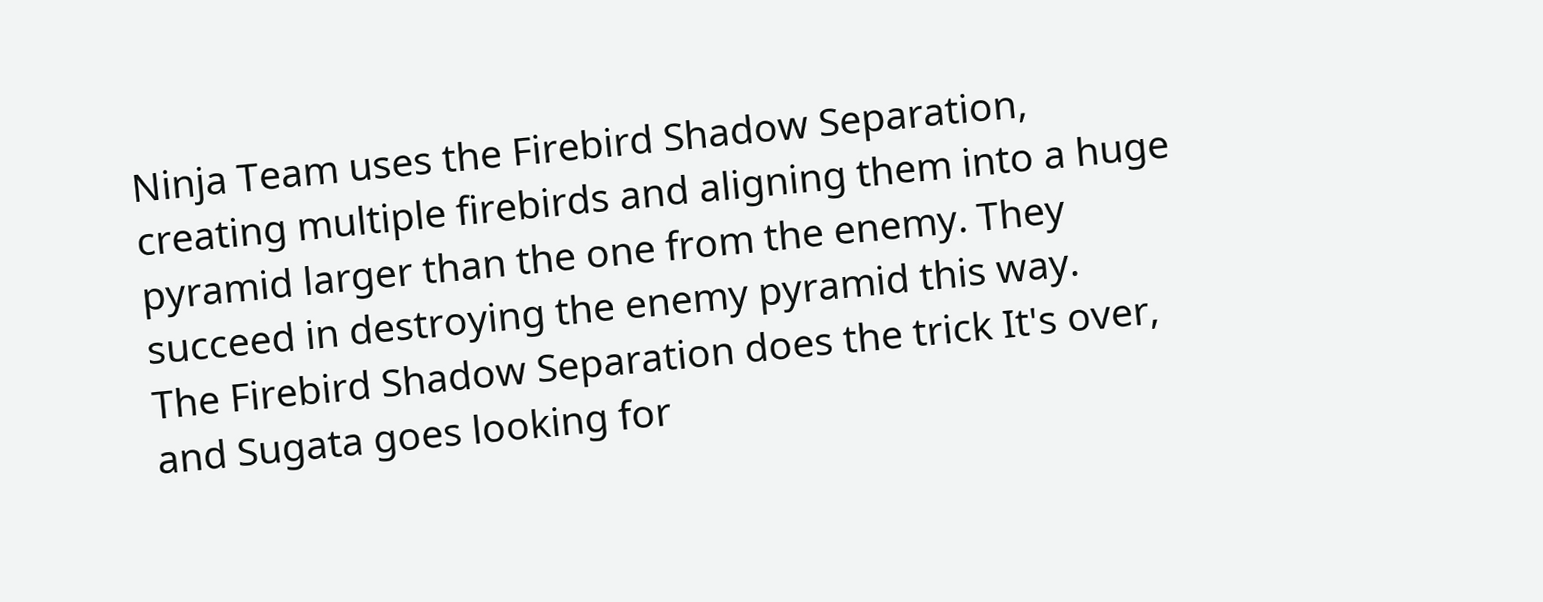Ninja Team uses the Firebird Shadow Separation, creating multiple firebirds and aligning them into a huge pyramid larger than the one from the enemy. They succeed in destroying the enemy pyramid this way.
The Firebird Shadow Separation does the trick It's over, and Sugata goes looking for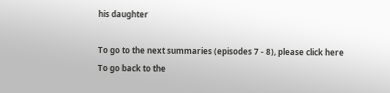his daughter

To go to the next summaries (episodes 7 - 8), please click here
To go back to the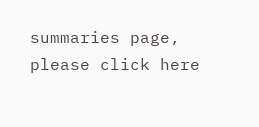summaries page, please click here